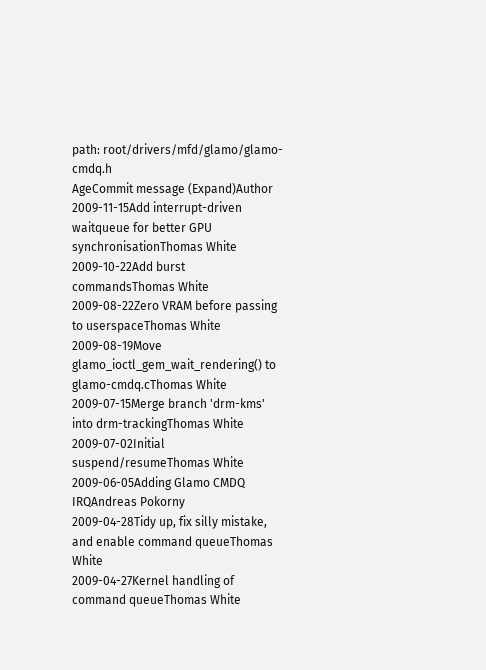path: root/drivers/mfd/glamo/glamo-cmdq.h
AgeCommit message (Expand)Author
2009-11-15Add interrupt-driven waitqueue for better GPU synchronisationThomas White
2009-10-22Add burst commandsThomas White
2009-08-22Zero VRAM before passing to userspaceThomas White
2009-08-19Move glamo_ioctl_gem_wait_rendering() to glamo-cmdq.cThomas White
2009-07-15Merge branch 'drm-kms' into drm-trackingThomas White
2009-07-02Initial suspend/resumeThomas White
2009-06-05Adding Glamo CMDQ IRQAndreas Pokorny
2009-04-28Tidy up, fix silly mistake, and enable command queueThomas White
2009-04-27Kernel handling of command queueThomas White